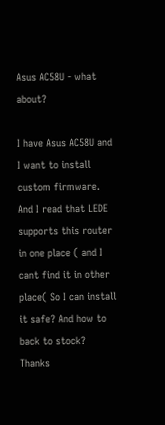Asus AC58U - what about?

I have Asus AC58U and I want to install custom firmware. And I read that LEDE supports this router in one place ( and I cant find it in other place( So I can install it safe? And how to back to stock? Thanks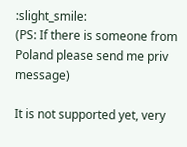:slight_smile:
(PS: If there is someone from Poland please send me priv message)

It is not supported yet, very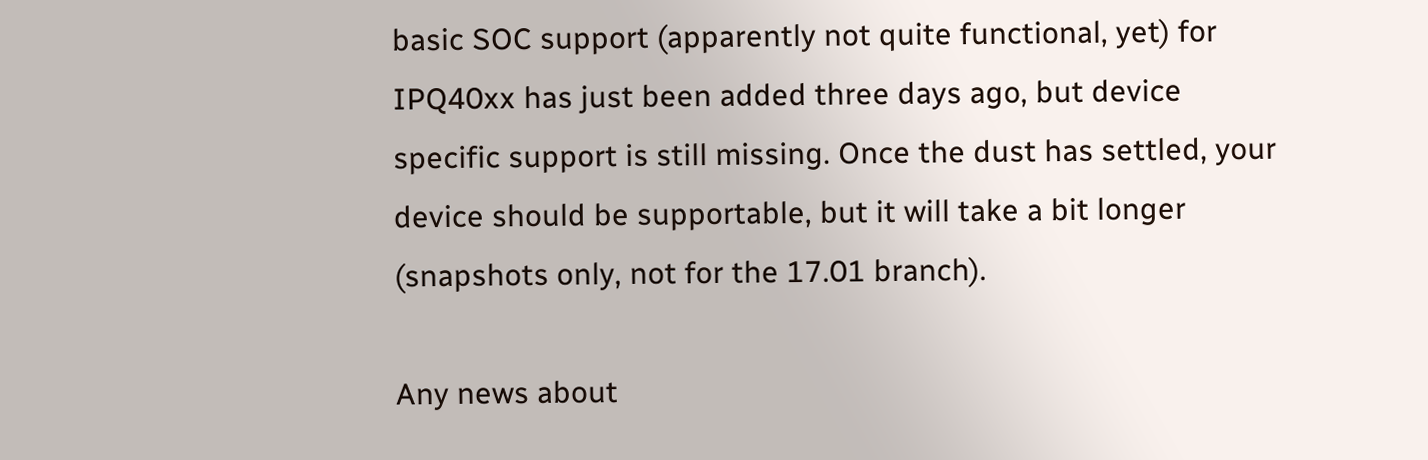basic SOC support (apparently not quite functional, yet) for IPQ40xx has just been added three days ago, but device specific support is still missing. Once the dust has settled, your device should be supportable, but it will take a bit longer (snapshots only, not for the 17.01 branch).

Any news about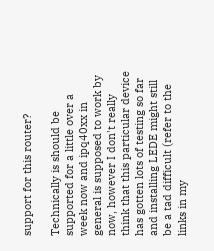support for this router?

Technically is should be supported for a little over a week now and ipq40xx in general is supposed to work by now, however I don't really think that this particular device has gotten lots of testing so far and installing LEDE might still be a tad difficult (refer to the links in my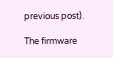previous post).

The firmware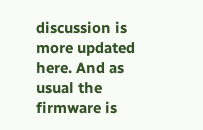discussion is more updated here. And as usual the firmware is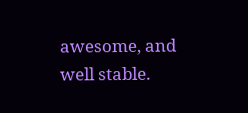awesome, and well stable.